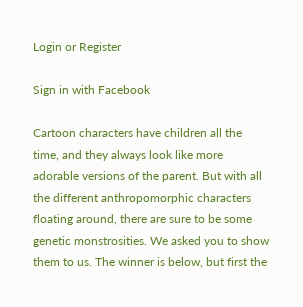Login or Register

Sign in with Facebook

Cartoon characters have children all the time, and they always look like more adorable versions of the parent. But with all the different anthropomorphic characters floating around, there are sure to be some genetic monstrosities. We asked you to show them to us. The winner is below, but first the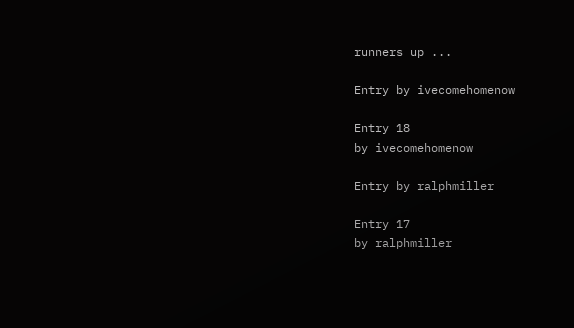runners up ...

Entry by ivecomehomenow

Entry 18
by ivecomehomenow

Entry by ralphmiller

Entry 17
by ralphmiller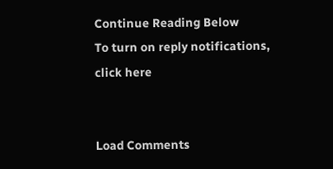Continue Reading Below
To turn on reply notifications, click here


Load Comments